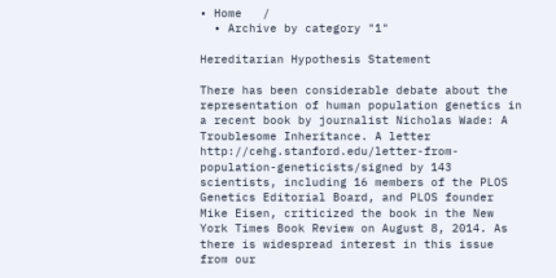• Home   /
  • Archive by category "1"

Hereditarian Hypothesis Statement

There has been considerable debate about the representation of human population genetics in a recent book by journalist Nicholas Wade: A Troublesome Inheritance. A letter http://cehg.stanford.edu/letter-from-population-geneticists/signed by 143 scientists, including 16 members of the PLOS Genetics Editorial Board, and PLOS founder Mike Eisen, criticized the book in the New York Times Book Review on August 8, 2014. As there is widespread interest in this issue from our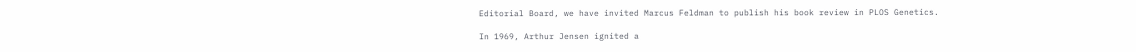Editorial Board, we have invited Marcus Feldman to publish his book review in PLOS Genetics.

In 1969, Arthur Jensen ignited a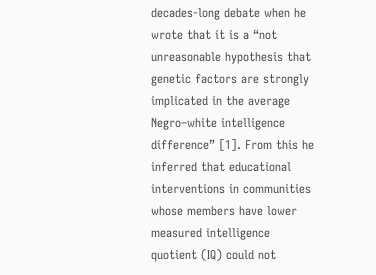decades-long debate when he wrote that it is a “not unreasonable hypothesis that genetic factors are strongly implicated in the average Negro–white intelligence difference” [1]. From this he inferred that educational interventions in communities whose members have lower measured intelligence quotient (IQ) could not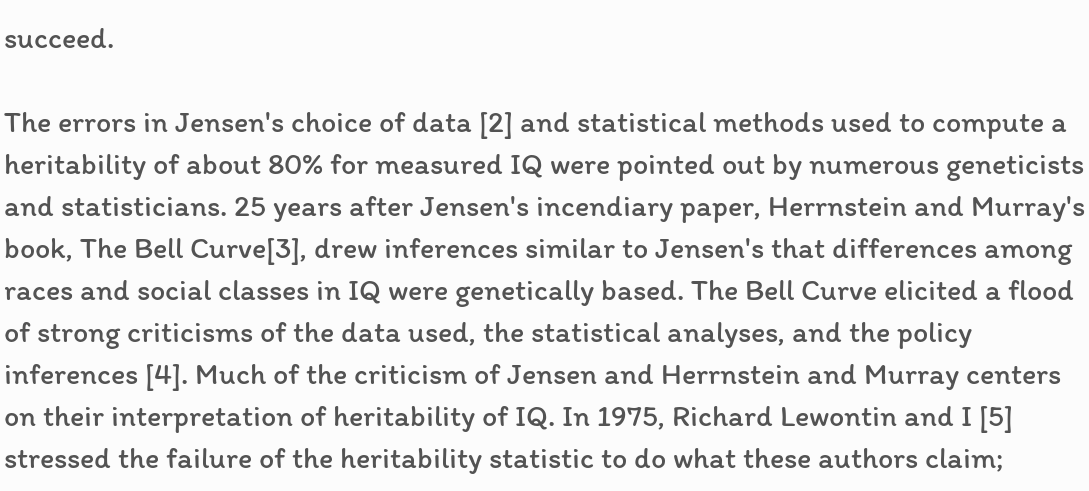succeed.

The errors in Jensen's choice of data [2] and statistical methods used to compute a heritability of about 80% for measured IQ were pointed out by numerous geneticists and statisticians. 25 years after Jensen's incendiary paper, Herrnstein and Murray's book, The Bell Curve[3], drew inferences similar to Jensen's that differences among races and social classes in IQ were genetically based. The Bell Curve elicited a flood of strong criticisms of the data used, the statistical analyses, and the policy inferences [4]. Much of the criticism of Jensen and Herrnstein and Murray centers on their interpretation of heritability of IQ. In 1975, Richard Lewontin and I [5] stressed the failure of the heritability statistic to do what these authors claim;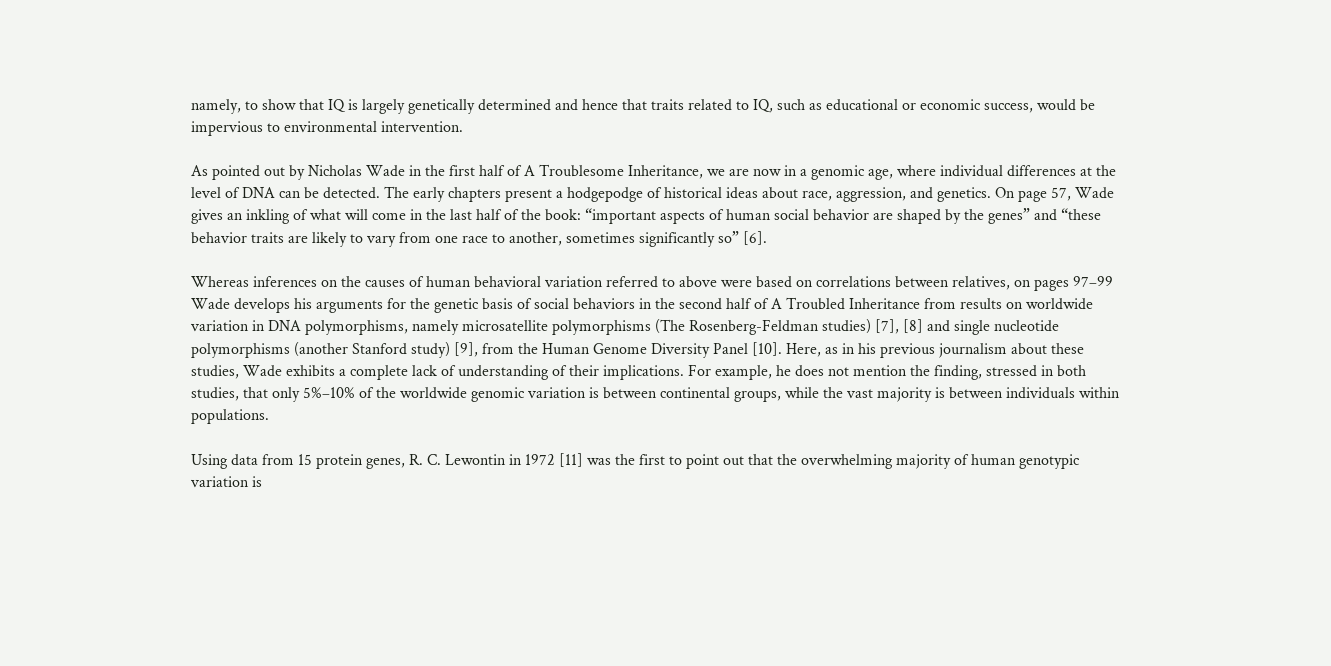namely, to show that IQ is largely genetically determined and hence that traits related to IQ, such as educational or economic success, would be impervious to environmental intervention.

As pointed out by Nicholas Wade in the first half of A Troublesome Inheritance, we are now in a genomic age, where individual differences at the level of DNA can be detected. The early chapters present a hodgepodge of historical ideas about race, aggression, and genetics. On page 57, Wade gives an inkling of what will come in the last half of the book: “important aspects of human social behavior are shaped by the genes” and “these behavior traits are likely to vary from one race to another, sometimes significantly so” [6].

Whereas inferences on the causes of human behavioral variation referred to above were based on correlations between relatives, on pages 97–99 Wade develops his arguments for the genetic basis of social behaviors in the second half of A Troubled Inheritance from results on worldwide variation in DNA polymorphisms, namely microsatellite polymorphisms (The Rosenberg-Feldman studies) [7], [8] and single nucleotide polymorphisms (another Stanford study) [9], from the Human Genome Diversity Panel [10]. Here, as in his previous journalism about these studies, Wade exhibits a complete lack of understanding of their implications. For example, he does not mention the finding, stressed in both studies, that only 5%–10% of the worldwide genomic variation is between continental groups, while the vast majority is between individuals within populations.

Using data from 15 protein genes, R. C. Lewontin in 1972 [11] was the first to point out that the overwhelming majority of human genotypic variation is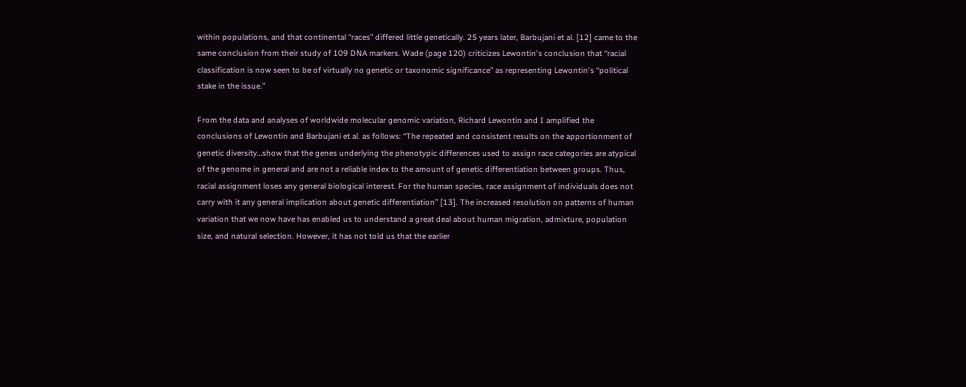within populations, and that continental “races” differed little genetically. 25 years later, Barbujani et al. [12] came to the same conclusion from their study of 109 DNA markers. Wade (page 120) criticizes Lewontin's conclusion that “racial classification is now seen to be of virtually no genetic or taxonomic significance” as representing Lewontin's “political stake in the issue.”

From the data and analyses of worldwide molecular genomic variation, Richard Lewontin and I amplified the conclusions of Lewontin and Barbujani et al. as follows: “The repeated and consistent results on the apportionment of genetic diversity…show that the genes underlying the phenotypic differences used to assign race categories are atypical of the genome in general and are not a reliable index to the amount of genetic differentiation between groups. Thus, racial assignment loses any general biological interest. For the human species, race assignment of individuals does not carry with it any general implication about genetic differentiation” [13]. The increased resolution on patterns of human variation that we now have has enabled us to understand a great deal about human migration, admixture, population size, and natural selection. However, it has not told us that the earlier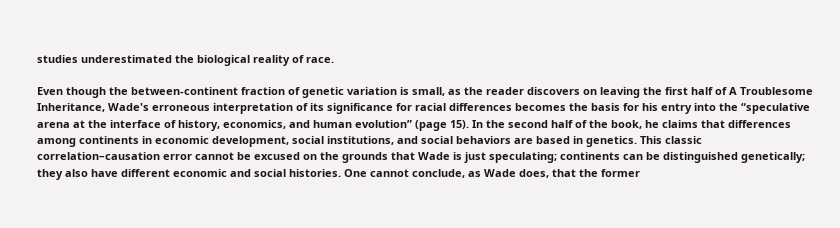studies underestimated the biological reality of race.

Even though the between-continent fraction of genetic variation is small, as the reader discovers on leaving the first half of A Troublesome Inheritance, Wade's erroneous interpretation of its significance for racial differences becomes the basis for his entry into the “speculative arena at the interface of history, economics, and human evolution” (page 15). In the second half of the book, he claims that differences among continents in economic development, social institutions, and social behaviors are based in genetics. This classic correlation–causation error cannot be excused on the grounds that Wade is just speculating; continents can be distinguished genetically; they also have different economic and social histories. One cannot conclude, as Wade does, that the former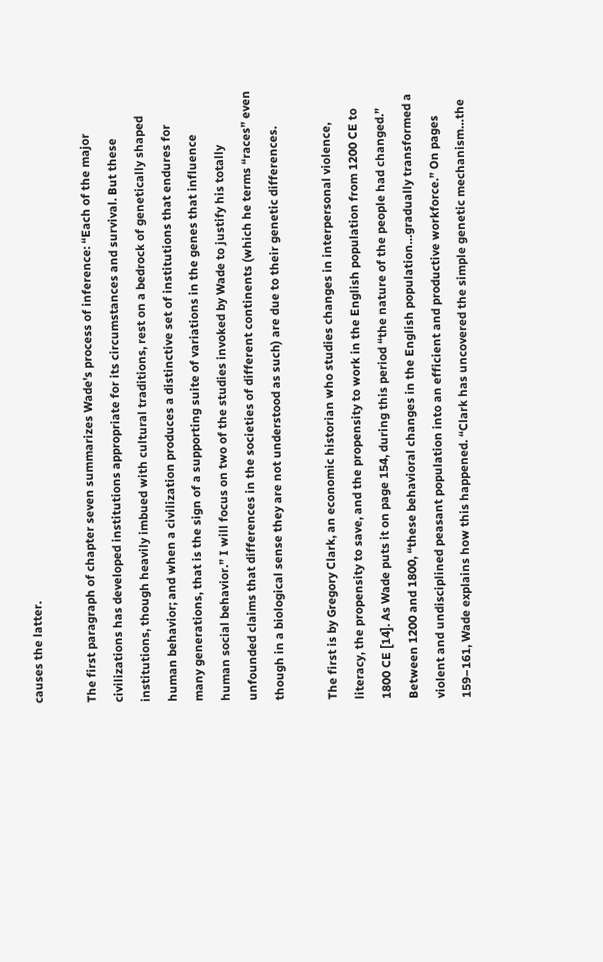causes the latter.

The first paragraph of chapter seven summarizes Wade's process of inference: “Each of the major civilizations has developed institutions appropriate for its circumstances and survival. But these institutions, though heavily imbued with cultural traditions, rest on a bedrock of genetically shaped human behavior; and when a civilization produces a distinctive set of institutions that endures for many generations, that is the sign of a supporting suite of variations in the genes that influence human social behavior.” I will focus on two of the studies invoked by Wade to justify his totally unfounded claims that differences in the societies of different continents (which he terms “races” even though in a biological sense they are not understood as such) are due to their genetic differences.

The first is by Gregory Clark, an economic historian who studies changes in interpersonal violence, literacy, the propensity to save, and the propensity to work in the English population from 1200 CE to 1800 CE [14]. As Wade puts it on page 154, during this period “the nature of the people had changed.” Between 1200 and 1800, “these behavioral changes in the English population…gradually transformed a violent and undisciplined peasant population into an efficient and productive workforce.” On pages 159–161, Wade explains how this happened. “Clark has uncovered the simple genetic mechanism…the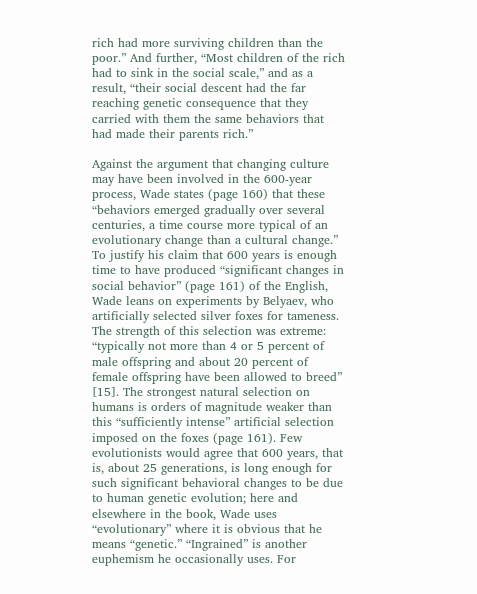rich had more surviving children than the poor.” And further, “Most children of the rich had to sink in the social scale,” and as a result, “their social descent had the far reaching genetic consequence that they carried with them the same behaviors that had made their parents rich.”

Against the argument that changing culture may have been involved in the 600-year process, Wade states (page 160) that these “behaviors emerged gradually over several centuries, a time course more typical of an evolutionary change than a cultural change.” To justify his claim that 600 years is enough time to have produced “significant changes in social behavior” (page 161) of the English, Wade leans on experiments by Belyaev, who artificially selected silver foxes for tameness. The strength of this selection was extreme: “typically not more than 4 or 5 percent of male offspring and about 20 percent of female offspring have been allowed to breed” [15]. The strongest natural selection on humans is orders of magnitude weaker than this “sufficiently intense” artificial selection imposed on the foxes (page 161). Few evolutionists would agree that 600 years, that is, about 25 generations, is long enough for such significant behavioral changes to be due to human genetic evolution; here and elsewhere in the book, Wade uses “evolutionary” where it is obvious that he means “genetic.” “Ingrained” is another euphemism he occasionally uses. For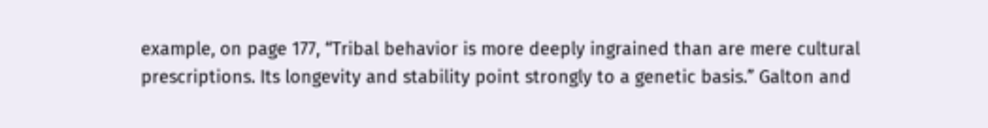example, on page 177, “Tribal behavior is more deeply ingrained than are mere cultural prescriptions. Its longevity and stability point strongly to a genetic basis.” Galton and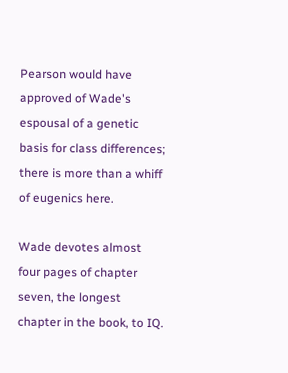Pearson would have approved of Wade's espousal of a genetic basis for class differences; there is more than a whiff of eugenics here.

Wade devotes almost four pages of chapter seven, the longest chapter in the book, to IQ.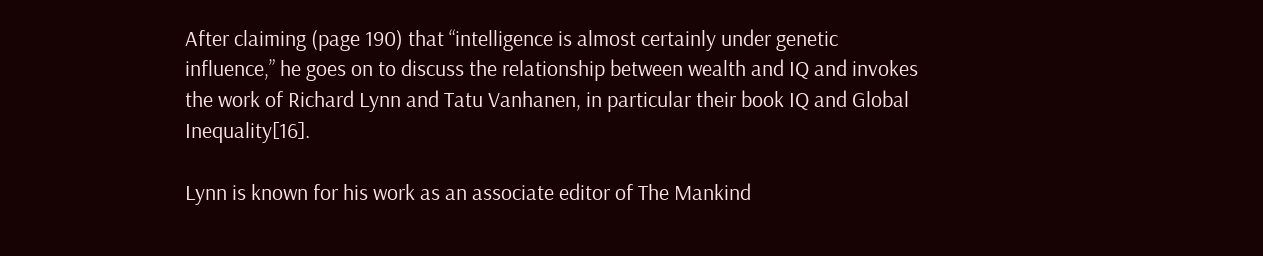After claiming (page 190) that “intelligence is almost certainly under genetic influence,” he goes on to discuss the relationship between wealth and IQ and invokes the work of Richard Lynn and Tatu Vanhanen, in particular their book IQ and Global Inequality[16].

Lynn is known for his work as an associate editor of The Mankind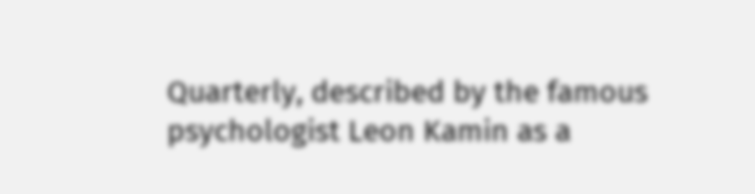Quarterly, described by the famous psychologist Leon Kamin as a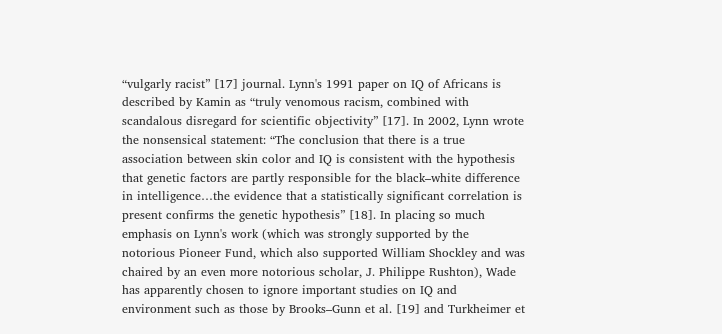“vulgarly racist” [17] journal. Lynn's 1991 paper on IQ of Africans is described by Kamin as “truly venomous racism, combined with scandalous disregard for scientific objectivity” [17]. In 2002, Lynn wrote the nonsensical statement: “The conclusion that there is a true association between skin color and IQ is consistent with the hypothesis that genetic factors are partly responsible for the black–white difference in intelligence…the evidence that a statistically significant correlation is present confirms the genetic hypothesis” [18]. In placing so much emphasis on Lynn's work (which was strongly supported by the notorious Pioneer Fund, which also supported William Shockley and was chaired by an even more notorious scholar, J. Philippe Rushton), Wade has apparently chosen to ignore important studies on IQ and environment such as those by Brooks–Gunn et al. [19] and Turkheimer et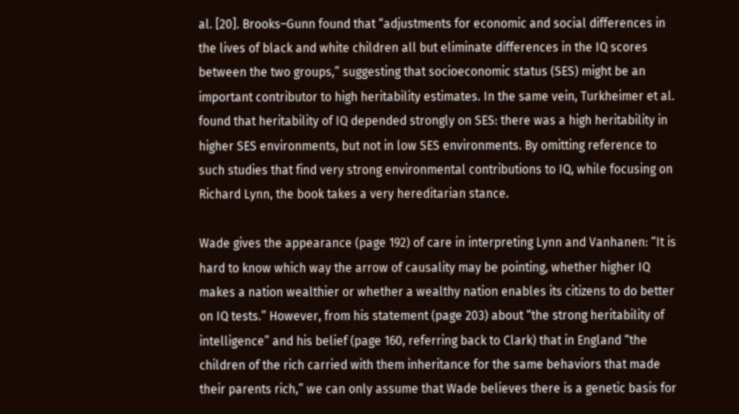al. [20]. Brooks–Gunn found that “adjustments for economic and social differences in the lives of black and white children all but eliminate differences in the IQ scores between the two groups,” suggesting that socioeconomic status (SES) might be an important contributor to high heritability estimates. In the same vein, Turkheimer et al. found that heritability of IQ depended strongly on SES: there was a high heritability in higher SES environments, but not in low SES environments. By omitting reference to such studies that find very strong environmental contributions to IQ, while focusing on Richard Lynn, the book takes a very hereditarian stance.

Wade gives the appearance (page 192) of care in interpreting Lynn and Vanhanen: “It is hard to know which way the arrow of causality may be pointing, whether higher IQ makes a nation wealthier or whether a wealthy nation enables its citizens to do better on IQ tests.” However, from his statement (page 203) about “the strong heritability of intelligence” and his belief (page 160, referring back to Clark) that in England “the children of the rich carried with them inheritance for the same behaviors that made their parents rich,” we can only assume that Wade believes there is a genetic basis for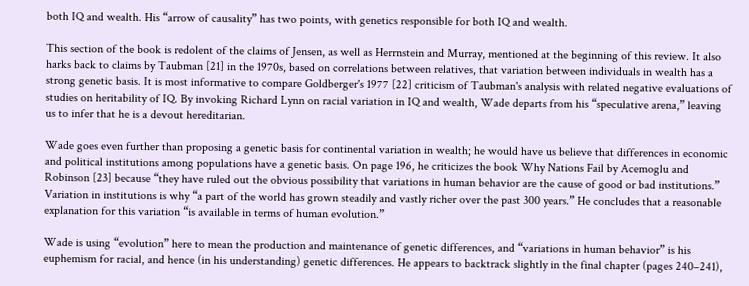both IQ and wealth. His “arrow of causality” has two points, with genetics responsible for both IQ and wealth.

This section of the book is redolent of the claims of Jensen, as well as Herrnstein and Murray, mentioned at the beginning of this review. It also harks back to claims by Taubman [21] in the 1970s, based on correlations between relatives, that variation between individuals in wealth has a strong genetic basis. It is most informative to compare Goldberger's 1977 [22] criticism of Taubman's analysis with related negative evaluations of studies on heritability of IQ. By invoking Richard Lynn on racial variation in IQ and wealth, Wade departs from his “speculative arena,” leaving us to infer that he is a devout hereditarian.

Wade goes even further than proposing a genetic basis for continental variation in wealth; he would have us believe that differences in economic and political institutions among populations have a genetic basis. On page 196, he criticizes the book Why Nations Fail by Acemoglu and Robinson [23] because “they have ruled out the obvious possibility that variations in human behavior are the cause of good or bad institutions.” Variation in institutions is why “a part of the world has grown steadily and vastly richer over the past 300 years.” He concludes that a reasonable explanation for this variation “is available in terms of human evolution.”

Wade is using “evolution” here to mean the production and maintenance of genetic differences, and “variations in human behavior” is his euphemism for racial, and hence (in his understanding) genetic differences. He appears to backtrack slightly in the final chapter (pages 240–241),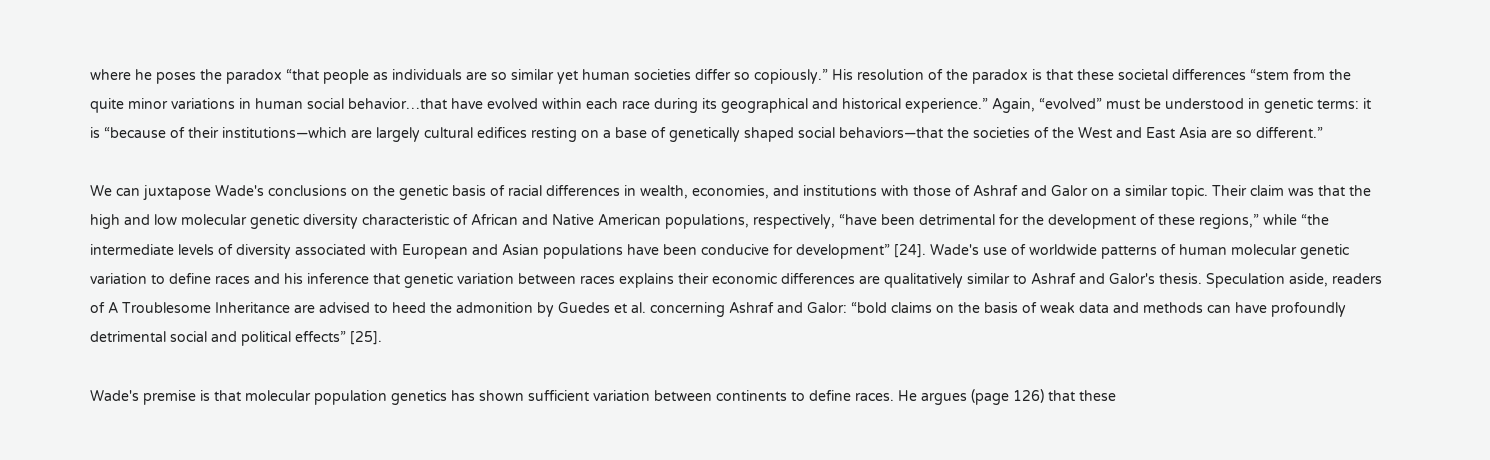where he poses the paradox “that people as individuals are so similar yet human societies differ so copiously.” His resolution of the paradox is that these societal differences “stem from the quite minor variations in human social behavior…that have evolved within each race during its geographical and historical experience.” Again, “evolved” must be understood in genetic terms: it is “because of their institutions—which are largely cultural edifices resting on a base of genetically shaped social behaviors—that the societies of the West and East Asia are so different.”

We can juxtapose Wade's conclusions on the genetic basis of racial differences in wealth, economies, and institutions with those of Ashraf and Galor on a similar topic. Their claim was that the high and low molecular genetic diversity characteristic of African and Native American populations, respectively, “have been detrimental for the development of these regions,” while “the intermediate levels of diversity associated with European and Asian populations have been conducive for development” [24]. Wade's use of worldwide patterns of human molecular genetic variation to define races and his inference that genetic variation between races explains their economic differences are qualitatively similar to Ashraf and Galor's thesis. Speculation aside, readers of A Troublesome Inheritance are advised to heed the admonition by Guedes et al. concerning Ashraf and Galor: “bold claims on the basis of weak data and methods can have profoundly detrimental social and political effects” [25].

Wade's premise is that molecular population genetics has shown sufficient variation between continents to define races. He argues (page 126) that these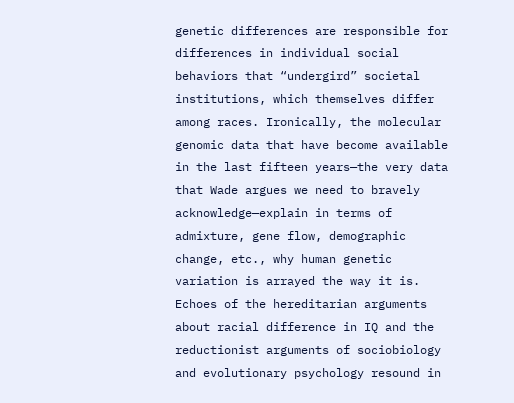genetic differences are responsible for differences in individual social behaviors that “undergird” societal institutions, which themselves differ among races. Ironically, the molecular genomic data that have become available in the last fifteen years—the very data that Wade argues we need to bravely acknowledge—explain in terms of admixture, gene flow, demographic change, etc., why human genetic variation is arrayed the way it is. Echoes of the hereditarian arguments about racial difference in IQ and the reductionist arguments of sociobiology and evolutionary psychology resound in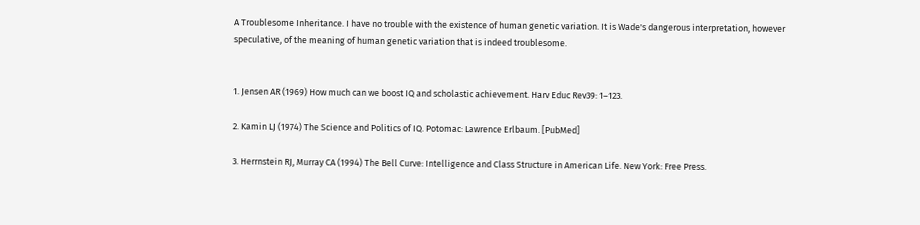A Troublesome Inheritance. I have no trouble with the existence of human genetic variation. It is Wade's dangerous interpretation, however speculative, of the meaning of human genetic variation that is indeed troublesome.


1. Jensen AR (1969) How much can we boost IQ and scholastic achievement. Harv Educ Rev39: 1–123.

2. Kamin LJ (1974) The Science and Politics of IQ. Potomac: Lawrence Erlbaum. [PubMed]

3. Herrnstein RJ, Murray CA (1994) The Bell Curve: Intelligence and Class Structure in American Life. New York: Free Press.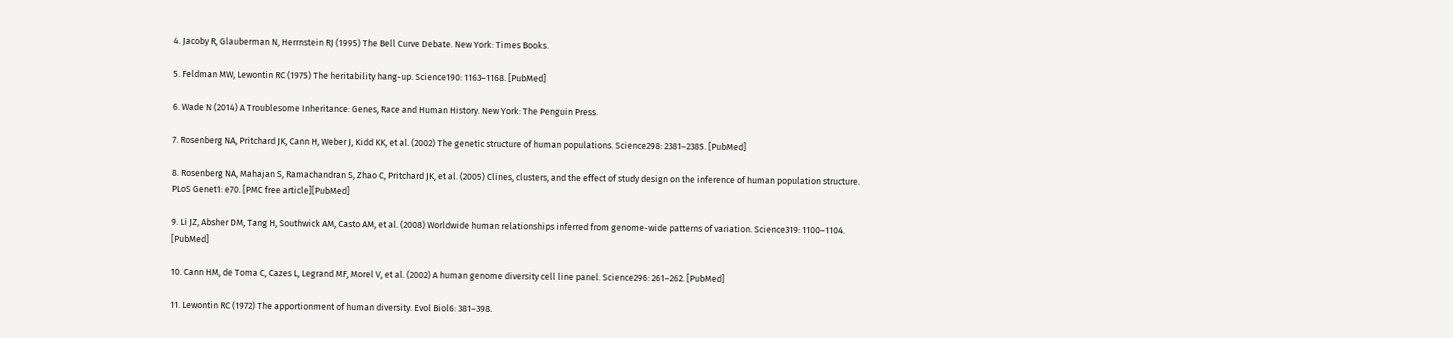4. Jacoby R, Glauberman N, Herrnstein RJ (1995) The Bell Curve Debate. New York: Times Books.

5. Feldman MW, Lewontin RC (1975) The heritability hang-up. Science190: 1163–1168. [PubMed]

6. Wade N (2014) A Troublesome Inheritance: Genes, Race and Human History. New York: The Penguin Press.

7. Rosenberg NA, Pritchard JK, Cann H, Weber J, Kidd KK, et al. (2002) The genetic structure of human populations. Science298: 2381–2385. [PubMed]

8. Rosenberg NA, Mahajan S, Ramachandran S, Zhao C, Pritchard JK, et al. (2005) Clines, clusters, and the effect of study design on the inference of human population structure. PLoS Genet1: e70. [PMC free article][PubMed]

9. Li JZ, Absher DM, Tang H, Southwick AM, Casto AM, et al. (2008) Worldwide human relationships inferred from genome-wide patterns of variation. Science319: 1100–1104. [PubMed]

10. Cann HM, de Toma C, Cazes L, Legrand MF, Morel V, et al. (2002) A human genome diversity cell line panel. Science296: 261–262. [PubMed]

11. Lewontin RC (1972) The apportionment of human diversity. Evol Biol6: 381–398.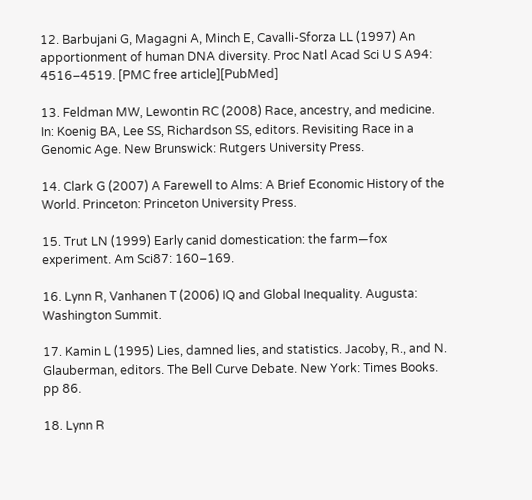12. Barbujani G, Magagni A, Minch E, Cavalli-Sforza LL (1997) An apportionment of human DNA diversity. Proc Natl Acad Sci U S A94: 4516–4519. [PMC free article][PubMed]

13. Feldman MW, Lewontin RC (2008) Race, ancestry, and medicine. In: Koenig BA, Lee SS, Richardson SS, editors. Revisiting Race in a Genomic Age. New Brunswick: Rutgers University Press.

14. Clark G (2007) A Farewell to Alms: A Brief Economic History of the World. Princeton: Princeton University Press.

15. Trut LN (1999) Early canid domestication: the farm—fox experiment. Am Sci87: 160–169.

16. Lynn R, Vanhanen T (2006) IQ and Global Inequality. Augusta: Washington Summit.

17. Kamin L (1995) Lies, damned lies, and statistics. Jacoby, R., and N. Glauberman, editors. The Bell Curve Debate. New York: Times Books. pp 86.

18. Lynn R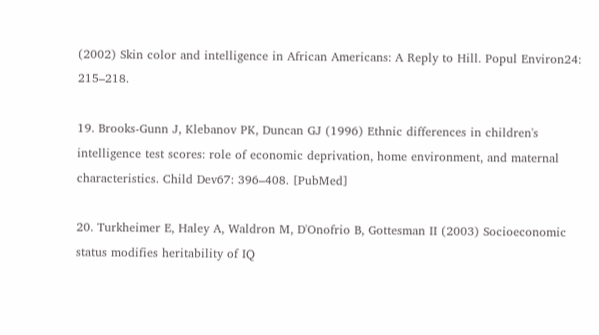(2002) Skin color and intelligence in African Americans: A Reply to Hill. Popul Environ24: 215–218.

19. Brooks-Gunn J, Klebanov PK, Duncan GJ (1996) Ethnic differences in children's intelligence test scores: role of economic deprivation, home environment, and maternal characteristics. Child Dev67: 396–408. [PubMed]

20. Turkheimer E, Haley A, Waldron M, D'Onofrio B, Gottesman II (2003) Socioeconomic status modifies heritability of IQ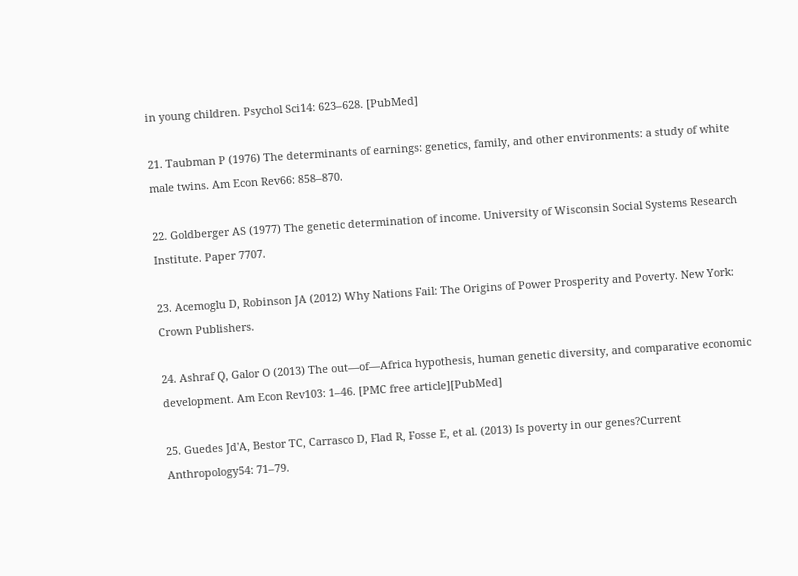in young children. Psychol Sci14: 623–628. [PubMed]

21. Taubman P (1976) The determinants of earnings: genetics, family, and other environments: a study of white male twins. Am Econ Rev66: 858–870.

22. Goldberger AS (1977) The genetic determination of income. University of Wisconsin Social Systems Research Institute. Paper 7707.

23. Acemoglu D, Robinson JA (2012) Why Nations Fail: The Origins of Power Prosperity and Poverty. New York: Crown Publishers.

24. Ashraf Q, Galor O (2013) The out—of—Africa hypothesis, human genetic diversity, and comparative economic development. Am Econ Rev103: 1–46. [PMC free article][PubMed]

25. Guedes Jd'A, Bestor TC, Carrasco D, Flad R, Fosse E, et al. (2013) Is poverty in our genes?Current Anthropology54: 71–79.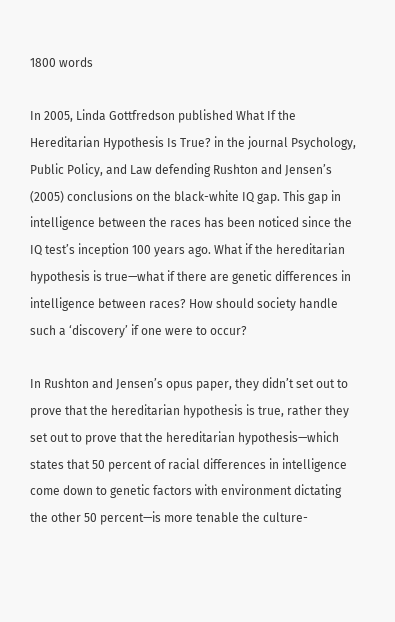1800 words

In 2005, Linda Gottfredson published What If the Hereditarian Hypothesis Is True? in the journal Psychology, Public Policy, and Law defending Rushton and Jensen’s (2005) conclusions on the black-white IQ gap. This gap in intelligence between the races has been noticed since the IQ test’s inception 100 years ago. What if the hereditarian hypothesis is true—what if there are genetic differences in intelligence between races? How should society handle such a ‘discovery’ if one were to occur?

In Rushton and Jensen’s opus paper, they didn’t set out to prove that the hereditarian hypothesis is true, rather they set out to prove that the hereditarian hypothesis—which states that 50 percent of racial differences in intelligence come down to genetic factors with environment dictating the other 50 percent—is more tenable the culture-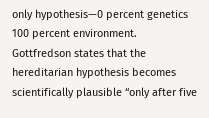only hypothesis—0 percent genetics 100 percent environment. Gottfredson states that the hereditarian hypothesis becomes scientifically plausible “only after five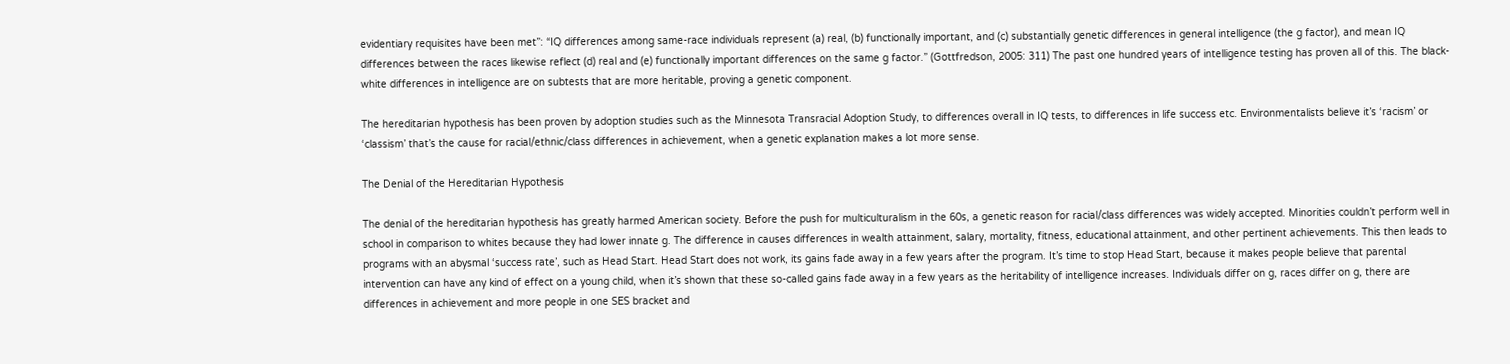evidentiary requisites have been met”: “IQ differences among same-race individuals represent (a) real, (b) functionally important, and (c) substantially genetic differences in general intelligence (the g factor), and mean IQ differences between the races likewise reflect (d) real and (e) functionally important differences on the same g factor.” (Gottfredson, 2005: 311) The past one hundred years of intelligence testing has proven all of this. The black-white differences in intelligence are on subtests that are more heritable, proving a genetic component.

The hereditarian hypothesis has been proven by adoption studies such as the Minnesota Transracial Adoption Study, to differences overall in IQ tests, to differences in life success etc. Environmentalists believe it’s ‘racism’ or ‘classism’ that’s the cause for racial/ethnic/class differences in achievement, when a genetic explanation makes a lot more sense.

The Denial of the Hereditarian Hypothesis

The denial of the hereditarian hypothesis has greatly harmed American society. Before the push for multiculturalism in the 60s, a genetic reason for racial/class differences was widely accepted. Minorities couldn’t perform well in school in comparison to whites because they had lower innate g. The difference in causes differences in wealth attainment, salary, mortality, fitness, educational attainment, and other pertinent achievements. This then leads to programs with an abysmal ‘success rate’, such as Head Start. Head Start does not work, its gains fade away in a few years after the program. It’s time to stop Head Start, because it makes people believe that parental intervention can have any kind of effect on a young child, when it’s shown that these so-called gains fade away in a few years as the heritability of intelligence increases. Individuals differ on g, races differ on g, there are differences in achievement and more people in one SES bracket and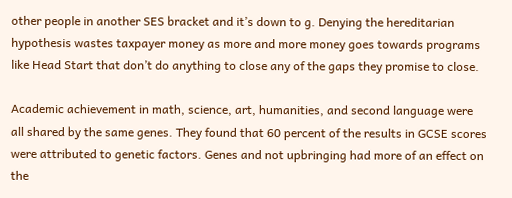other people in another SES bracket and it’s down to g. Denying the hereditarian hypothesis wastes taxpayer money as more and more money goes towards programs like Head Start that don’t do anything to close any of the gaps they promise to close.

Academic achievement in math, science, art, humanities, and second language were all shared by the same genes. They found that 60 percent of the results in GCSE scores were attributed to genetic factors. Genes and not upbringing had more of an effect on the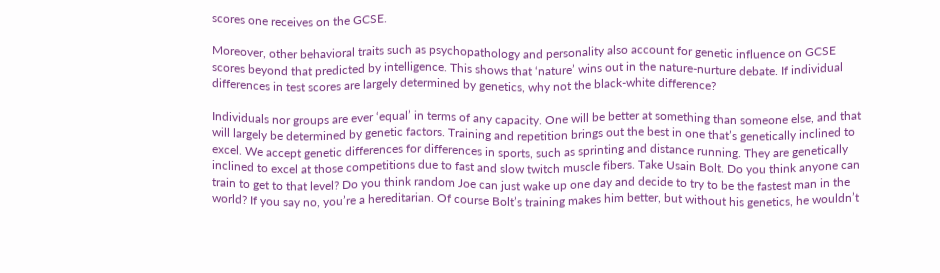scores one receives on the GCSE.

Moreover, other behavioral traits such as psychopathology and personality also account for genetic influence on GCSE scores beyond that predicted by intelligence. This shows that ‘nature’ wins out in the nature-nurture debate. If individual differences in test scores are largely determined by genetics, why not the black-white difference?

Individuals nor groups are ever ‘equal’ in terms of any capacity. One will be better at something than someone else, and that will largely be determined by genetic factors. Training and repetition brings out the best in one that’s genetically inclined to excel. We accept genetic differences for differences in sports, such as sprinting and distance running. They are genetically inclined to excel at those competitions due to fast and slow twitch muscle fibers. Take Usain Bolt. Do you think anyone can train to get to that level? Do you think random Joe can just wake up one day and decide to try to be the fastest man in the world? If you say no, you’re a hereditarian. Of course Bolt’s training makes him better, but without his genetics, he wouldn’t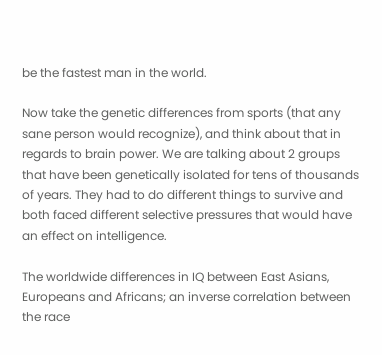be the fastest man in the world.

Now take the genetic differences from sports (that any sane person would recognize), and think about that in regards to brain power. We are talking about 2 groups that have been genetically isolated for tens of thousands of years. They had to do different things to survive and both faced different selective pressures that would have an effect on intelligence.

The worldwide differences in IQ between East Asians, Europeans and Africans; an inverse correlation between the race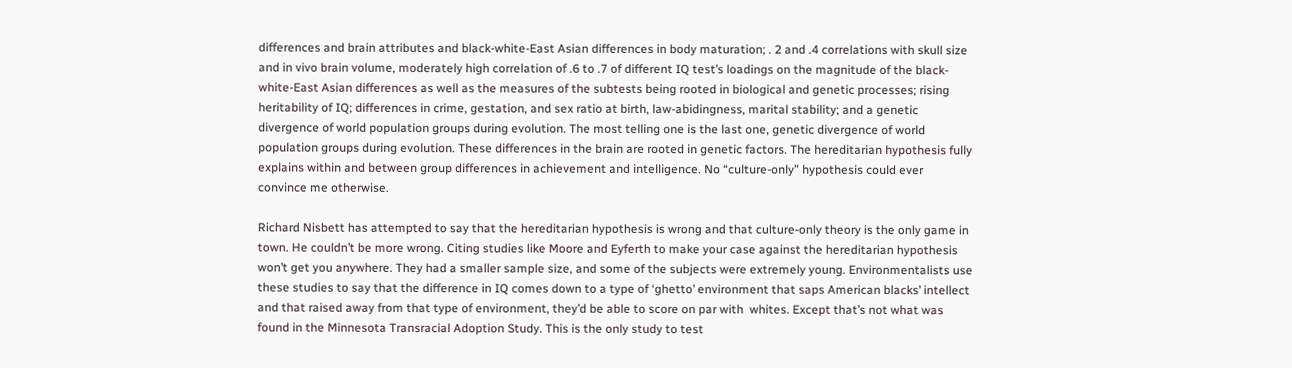differences and brain attributes and black-white-East Asian differences in body maturation; . 2 and .4 correlations with skull size and in vivo brain volume, moderately high correlation of .6 to .7 of different IQ test’s loadings on the magnitude of the black-white-East Asian differences as well as the measures of the subtests being rooted in biological and genetic processes; rising heritability of IQ; differences in crime, gestation, and sex ratio at birth, law-abidingness, marital stability; and a genetic divergence of world population groups during evolution. The most telling one is the last one, genetic divergence of world population groups during evolution. These differences in the brain are rooted in genetic factors. The hereditarian hypothesis fully explains within and between group differences in achievement and intelligence. No “culture-only” hypothesis could ever convince me otherwise.

Richard Nisbett has attempted to say that the hereditarian hypothesis is wrong and that culture-only theory is the only game in town. He couldn’t be more wrong. Citing studies like Moore and Eyferth to make your case against the hereditarian hypothesis won’t get you anywhere. They had a smaller sample size, and some of the subjects were extremely young. Environmentalists use these studies to say that the difference in IQ comes down to a type of ‘ghetto’ environment that saps American blacks’ intellect and that raised away from that type of environment, they’d be able to score on par with  whites. Except that’s not what was found in the Minnesota Transracial Adoption Study. This is the only study to test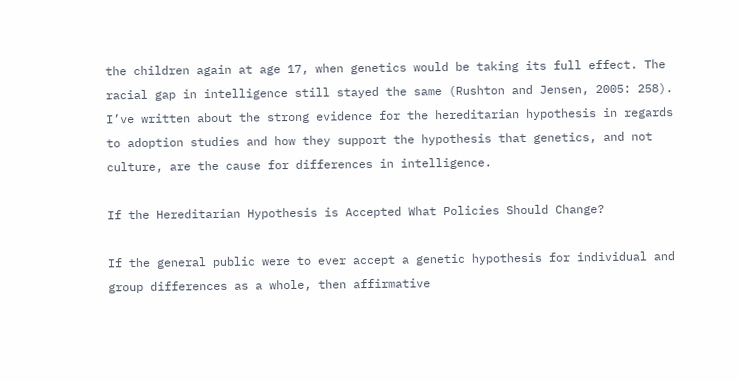the children again at age 17, when genetics would be taking its full effect. The racial gap in intelligence still stayed the same (Rushton and Jensen, 2005: 258). I’ve written about the strong evidence for the hereditarian hypothesis in regards to adoption studies and how they support the hypothesis that genetics, and not culture, are the cause for differences in intelligence.

If the Hereditarian Hypothesis is Accepted What Policies Should Change?

If the general public were to ever accept a genetic hypothesis for individual and group differences as a whole, then affirmative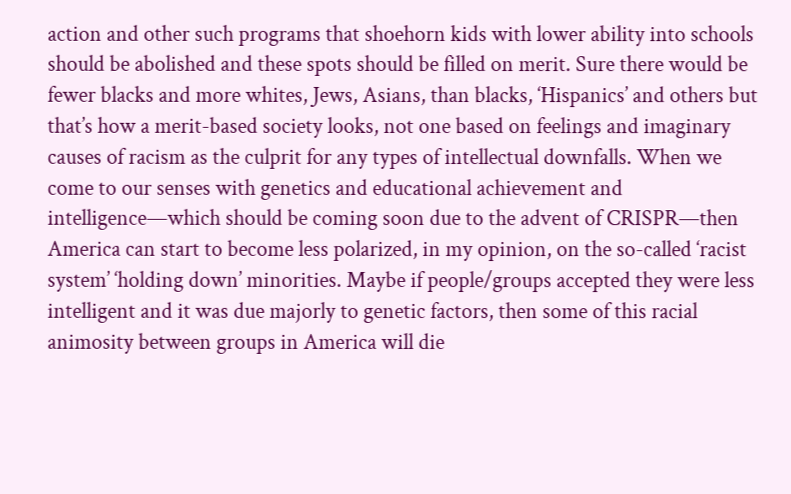action and other such programs that shoehorn kids with lower ability into schools should be abolished and these spots should be filled on merit. Sure there would be fewer blacks and more whites, Jews, Asians, than blacks, ‘Hispanics’ and others but that’s how a merit-based society looks, not one based on feelings and imaginary causes of racism as the culprit for any types of intellectual downfalls. When we come to our senses with genetics and educational achievement and intelligence—which should be coming soon due to the advent of CRISPR—then America can start to become less polarized, in my opinion, on the so-called ‘racist system’ ‘holding down’ minorities. Maybe if people/groups accepted they were less intelligent and it was due majorly to genetic factors, then some of this racial animosity between groups in America will die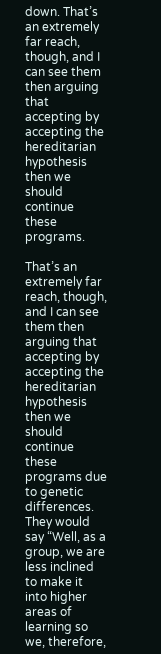down. That’s an extremely far reach, though, and I can see them then arguing that accepting by accepting the hereditarian hypothesis then we should continue these programs.

That’s an extremely far reach, though, and I can see them then arguing that accepting by accepting the hereditarian hypothesis then we should continue these programs due to genetic differences. They would say “Well, as a group, we are less inclined to make it into higher areas of learning so we, therefore,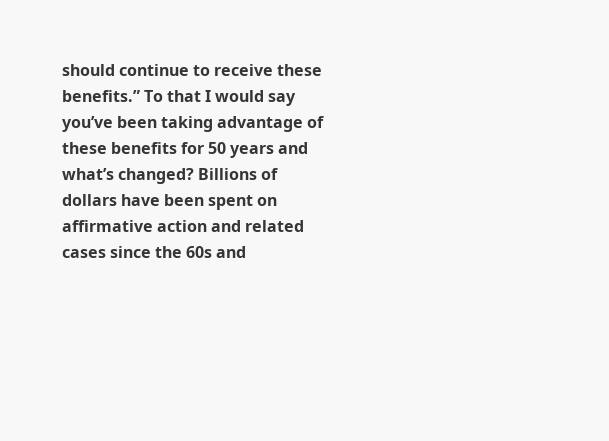should continue to receive these benefits.” To that I would say you’ve been taking advantage of these benefits for 50 years and what’s changed? Billions of dollars have been spent on affirmative action and related cases since the 60s and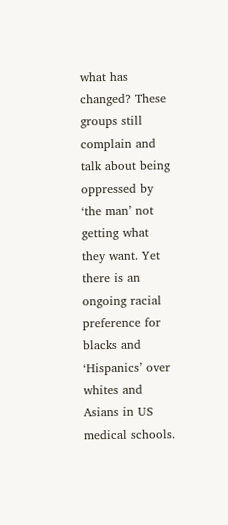what has changed? These groups still complain and talk about being oppressed by ‘the man’ not getting what they want. Yet there is an ongoing racial preference for blacks and ‘Hispanics’ over whites and Asians in US medical schools.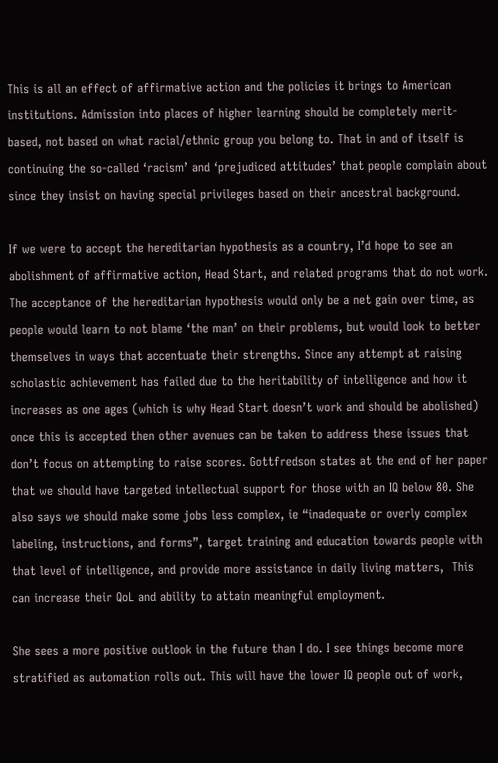This is all an effect of affirmative action and the policies it brings to American institutions. Admission into places of higher learning should be completely merit-based, not based on what racial/ethnic group you belong to. That in and of itself is continuing the so-called ‘racism’ and ‘prejudiced attitudes’ that people complain about since they insist on having special privileges based on their ancestral background.

If we were to accept the hereditarian hypothesis as a country, I’d hope to see an abolishment of affirmative action, Head Start, and related programs that do not work. The acceptance of the hereditarian hypothesis would only be a net gain over time, as people would learn to not blame ‘the man’ on their problems, but would look to better themselves in ways that accentuate their strengths. Since any attempt at raising scholastic achievement has failed due to the heritability of intelligence and how it increases as one ages (which is why Head Start doesn’t work and should be abolished) once this is accepted then other avenues can be taken to address these issues that don’t focus on attempting to raise scores. Gottfredson states at the end of her paper that we should have targeted intellectual support for those with an IQ below 80. She also says we should make some jobs less complex, ie “inadequate or overly complex labeling, instructions, and forms”, target training and education towards people with that level of intelligence, and provide more assistance in daily living matters,  This can increase their QoL and ability to attain meaningful employment.

She sees a more positive outlook in the future than I do. I see things become more stratified as automation rolls out. This will have the lower IQ people out of work,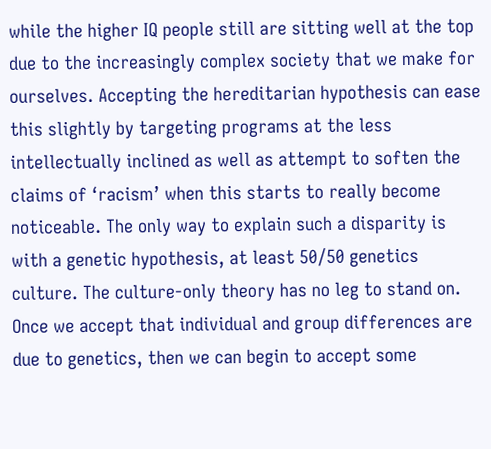while the higher IQ people still are sitting well at the top due to the increasingly complex society that we make for ourselves. Accepting the hereditarian hypothesis can ease this slightly by targeting programs at the less intellectually inclined as well as attempt to soften the claims of ‘racism’ when this starts to really become noticeable. The only way to explain such a disparity is with a genetic hypothesis, at least 50/50 genetics culture. The culture-only theory has no leg to stand on. Once we accept that individual and group differences are due to genetics, then we can begin to accept some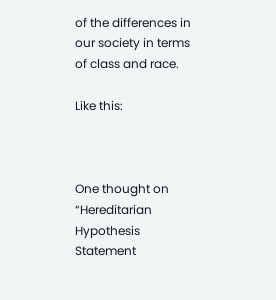of the differences in our society in terms of class and race.

Like this:



One thought on “Hereditarian Hypothesis Statement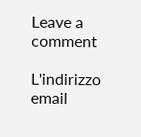Leave a comment

L'indirizzo email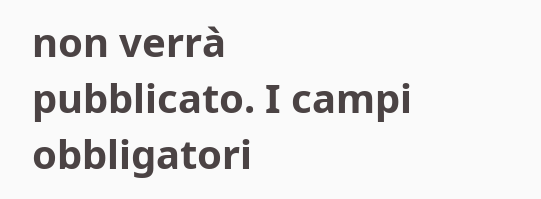non verrà pubblicato. I campi obbligatori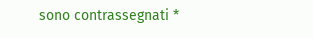sono contrassegnati *